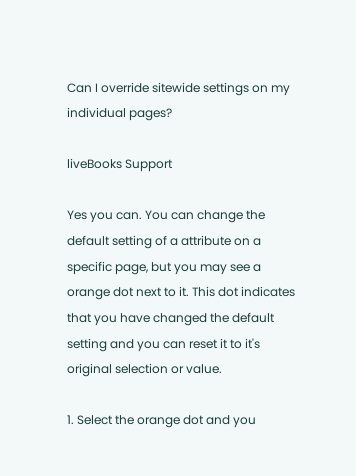Can I override sitewide settings on my individual pages?

liveBooks Support

Yes you can. You can change the default setting of a attribute on a specific page, but you may see a orange dot next to it. This dot indicates that you have changed the default setting and you can reset it to it's original selection or value.

1. Select the orange dot and you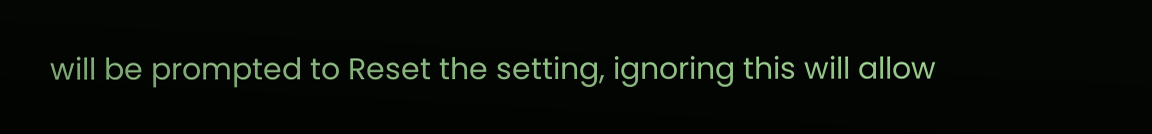will be prompted to Reset the setting, ignoring this will allow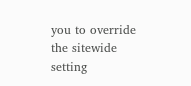you to override the sitewide setting